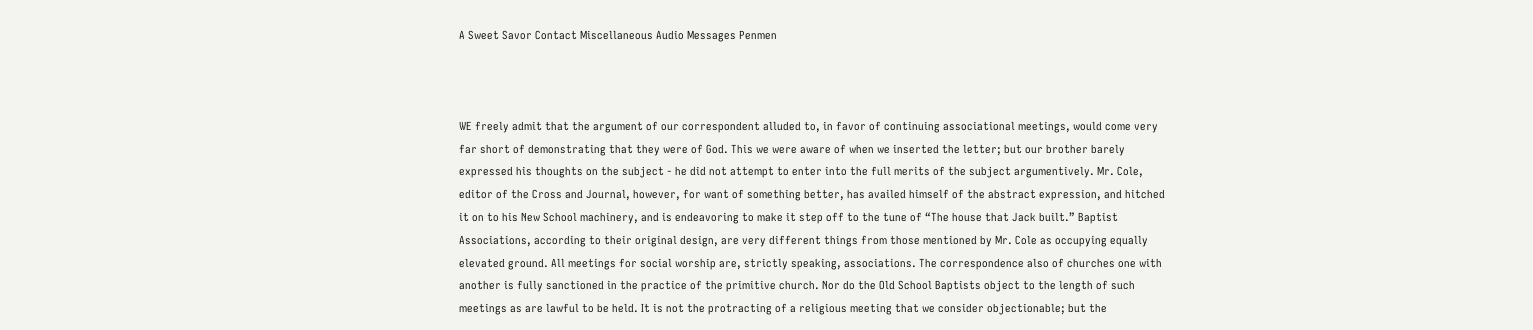A Sweet Savor Contact Miscellaneous Audio Messages Penmen



WE freely admit that the argument of our correspondent alluded to, in favor of continuing associational meetings, would come very far short of demonstrating that they were of God. This we were aware of when we inserted the letter; but our brother barely expressed his thoughts on the subject - he did not attempt to enter into the full merits of the subject argumentively. Mr. Cole, editor of the Cross and Journal, however, for want of something better, has availed himself of the abstract expression, and hitched it on to his New School machinery, and is endeavoring to make it step off to the tune of “The house that Jack built.” Baptist Associations, according to their original design, are very different things from those mentioned by Mr. Cole as occupying equally elevated ground. All meetings for social worship are, strictly speaking, associations. The correspondence also of churches one with another is fully sanctioned in the practice of the primitive church. Nor do the Old School Baptists object to the length of such meetings as are lawful to be held. It is not the protracting of a religious meeting that we consider objectionable; but the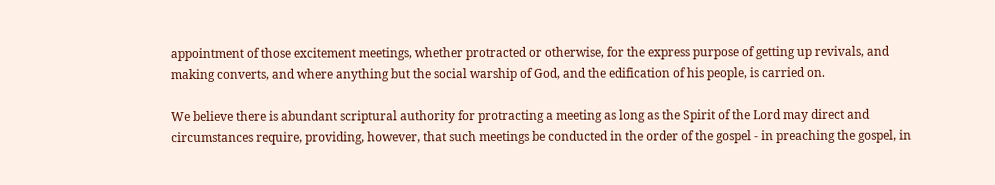appointment of those excitement meetings, whether protracted or otherwise, for the express purpose of getting up revivals, and making converts, and where anything but the social warship of God, and the edification of his people, is carried on.

We believe there is abundant scriptural authority for protracting a meeting as long as the Spirit of the Lord may direct and circumstances require, providing, however, that such meetings be conducted in the order of the gospel - in preaching the gospel, in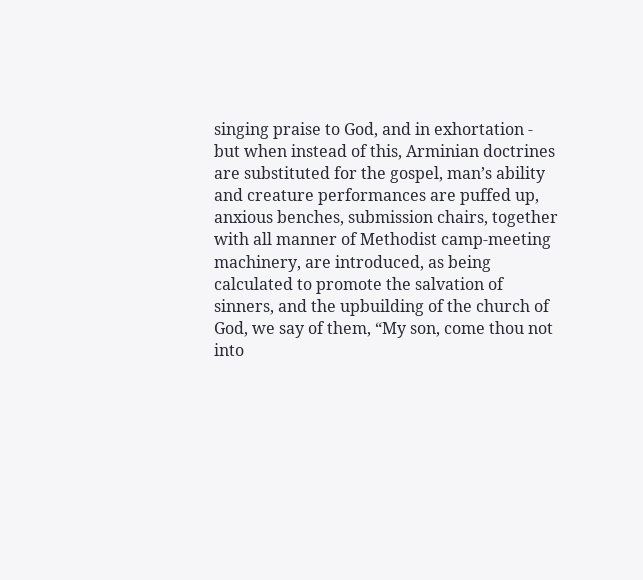singing praise to God, and in exhortation - but when instead of this, Arminian doctrines are substituted for the gospel, man’s ability and creature performances are puffed up, anxious benches, submission chairs, together with all manner of Methodist camp-meeting machinery, are introduced, as being calculated to promote the salvation of sinners, and the upbuilding of the church of God, we say of them, “My son, come thou not into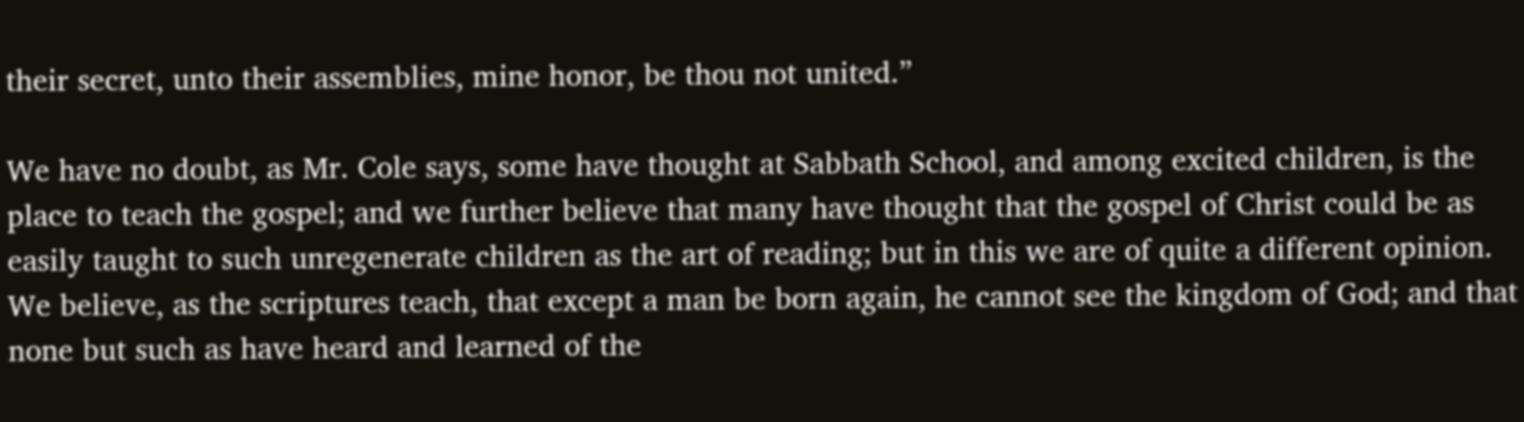their secret, unto their assemblies, mine honor, be thou not united.”

We have no doubt, as Mr. Cole says, some have thought at Sabbath School, and among excited children, is the place to teach the gospel; and we further believe that many have thought that the gospel of Christ could be as easily taught to such unregenerate children as the art of reading; but in this we are of quite a different opinion. We believe, as the scriptures teach, that except a man be born again, he cannot see the kingdom of God; and that none but such as have heard and learned of the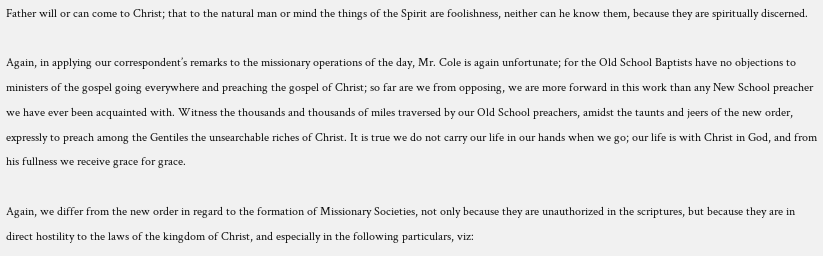Father will or can come to Christ; that to the natural man or mind the things of the Spirit are foolishness, neither can he know them, because they are spiritually discerned.

Again, in applying our correspondent’s remarks to the missionary operations of the day, Mr. Cole is again unfortunate; for the Old School Baptists have no objections to ministers of the gospel going everywhere and preaching the gospel of Christ; so far are we from opposing, we are more forward in this work than any New School preacher we have ever been acquainted with. Witness the thousands and thousands of miles traversed by our Old School preachers, amidst the taunts and jeers of the new order, expressly to preach among the Gentiles the unsearchable riches of Christ. It is true we do not carry our life in our hands when we go; our life is with Christ in God, and from his fullness we receive grace for grace.

Again, we differ from the new order in regard to the formation of Missionary Societies, not only because they are unauthorized in the scriptures, but because they are in direct hostility to the laws of the kingdom of Christ, and especially in the following particulars, viz: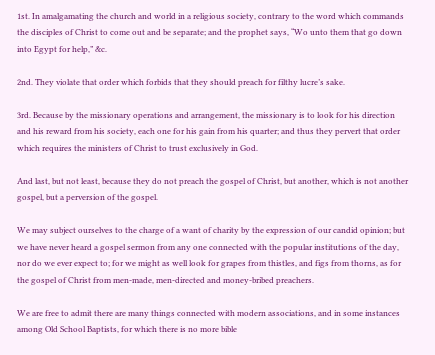1st. In amalgamating the church and world in a religious society, contrary to the word which commands the disciples of Christ to come out and be separate; and the prophet says, “Wo unto them that go down into Egypt for help,” &c.

2nd. They violate that order which forbids that they should preach for filthy lucre’s sake.

3rd. Because by the missionary operations and arrangement, the missionary is to look for his direction and his reward from his society, each one for his gain from his quarter; and thus they pervert that order which requires the ministers of Christ to trust exclusively in God.

And last, but not least, because they do not preach the gospel of Christ, but another, which is not another gospel, but a perversion of the gospel.

We may subject ourselves to the charge of a want of charity by the expression of our candid opinion; but we have never heard a gospel sermon from any one connected with the popular institutions of the day, nor do we ever expect to; for we might as well look for grapes from thistles, and figs from thorns, as for the gospel of Christ from men-made, men-directed and money-bribed preachers.

We are free to admit there are many things connected with modern associations, and in some instances among Old School Baptists, for which there is no more bible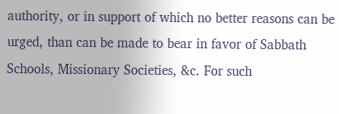authority, or in support of which no better reasons can be urged, than can be made to bear in favor of Sabbath Schools, Missionary Societies, &c. For such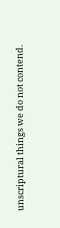unscriptural things we do not contend.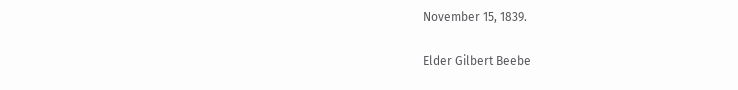November 15, 1839.

Elder Gilbert Beebe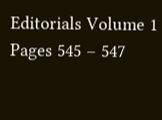Editorials Volume 1
Pages 545 – 547